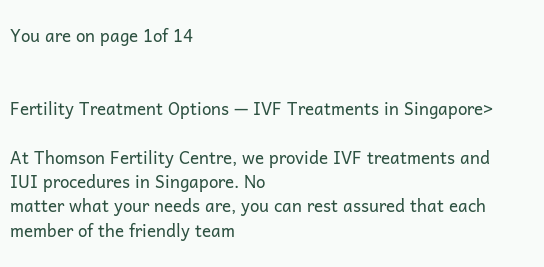You are on page 1of 14


Fertility Treatment Options — IVF Treatments in Singapore>

At Thomson Fertility Centre, we provide IVF treatments and IUI procedures in Singapore. No
matter what your needs are, you can rest assured that each member of the friendly team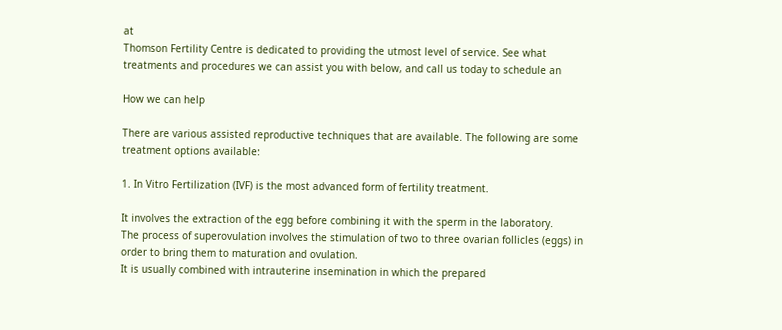at
Thomson Fertility Centre is dedicated to providing the utmost level of service. See what
treatments and procedures we can assist you with below, and call us today to schedule an

How we can help

There are various assisted reproductive techniques that are available. The following are some
treatment options available:

1. In Vitro Fertilization (IVF) is the most advanced form of fertility treatment.

It involves the extraction of the egg before combining it with the sperm in the laboratory.
The process of superovulation involves the stimulation of two to three ovarian follicles (eggs) in
order to bring them to maturation and ovulation.
It is usually combined with intrauterine insemination in which the prepared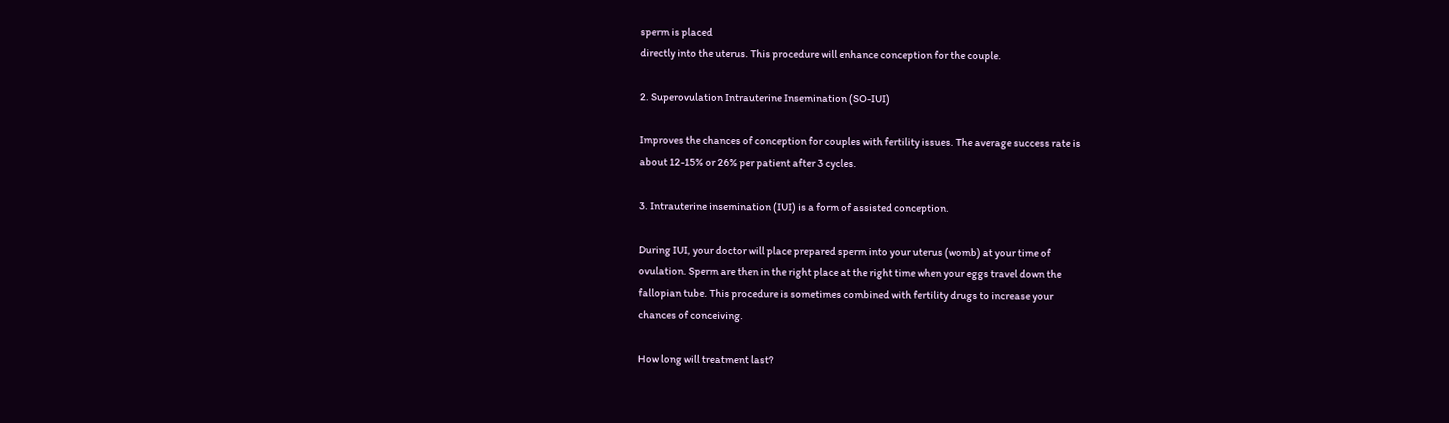sperm is placed
directly into the uterus. This procedure will enhance conception for the couple.

2. Superovulation Intrauterine Insemination (SO-IUI)

Improves the chances of conception for couples with fertility issues. The average success rate is
about 12-15% or 26% per patient after 3 cycles.

3. Intrauterine insemination (IUI) is a form of assisted conception.

During IUI, your doctor will place prepared sperm into your uterus (womb) at your time of
ovulation. Sperm are then in the right place at the right time when your eggs travel down the
fallopian tube. This procedure is sometimes combined with fertility drugs to increase your
chances of conceiving.

How long will treatment last?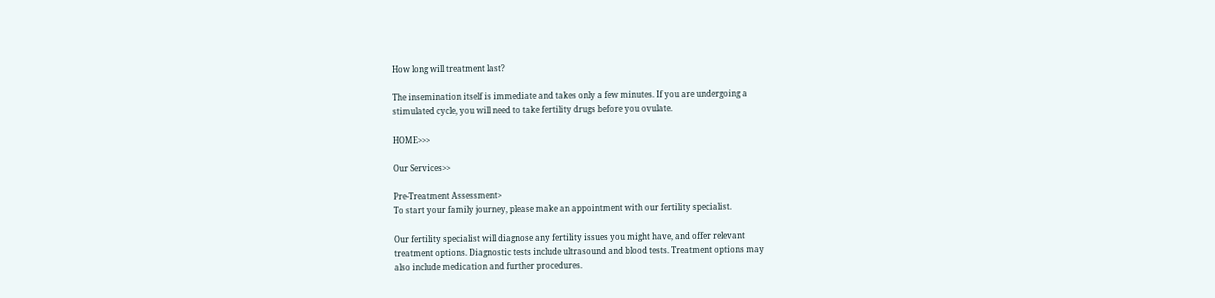How long will treatment last?

The insemination itself is immediate and takes only a few minutes. If you are undergoing a
stimulated cycle, you will need to take fertility drugs before you ovulate.

HOME>>>

Our Services>>

Pre-Treatment Assessment>
To start your family journey, please make an appointment with our fertility specialist.

Our fertility specialist will diagnose any fertility issues you might have, and offer relevant
treatment options. Diagnostic tests include ultrasound and blood tests. Treatment options may
also include medication and further procedures.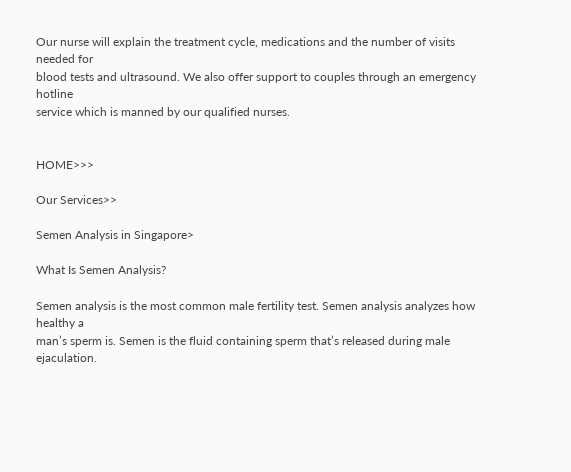Our nurse will explain the treatment cycle, medications and the number of visits needed for
blood tests and ultrasound. We also offer support to couples through an emergency hotline
service which is manned by our qualified nurses.


HOME>>>

Our Services>>

Semen Analysis in Singapore>

What Is Semen Analysis?

Semen analysis is the most common male fertility test. Semen analysis analyzes how healthy a
man’s sperm is. Semen is the fluid containing sperm that’s released during male ejaculation.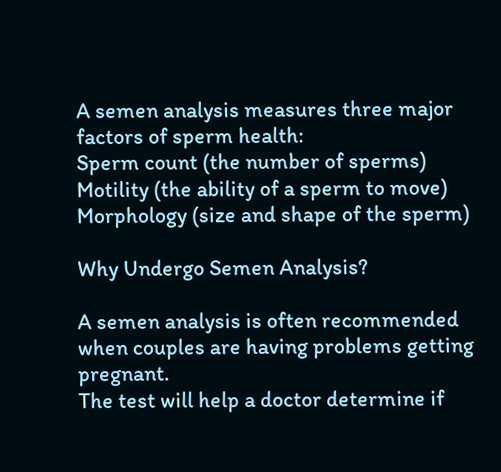A semen analysis measures three major factors of sperm health:
Sperm count (the number of sperms)
Motility (the ability of a sperm to move)
Morphology (size and shape of the sperm)

Why Undergo Semen Analysis?

A semen analysis is often recommended when couples are having problems getting pregnant.
The test will help a doctor determine if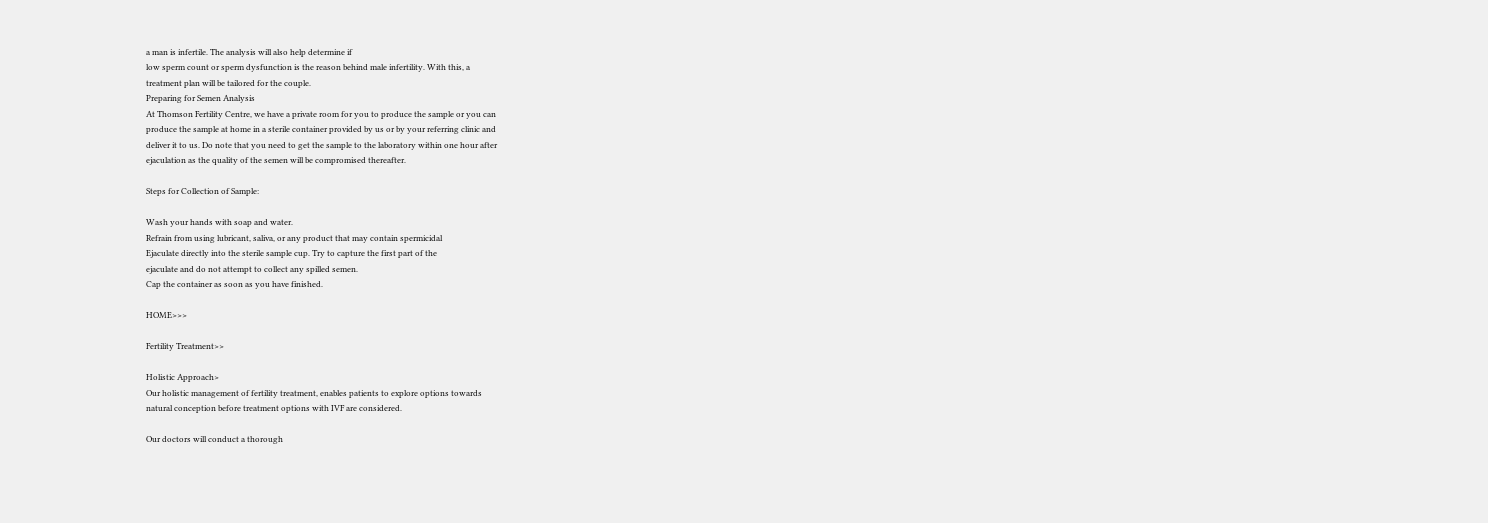a man is infertile. The analysis will also help determine if
low sperm count or sperm dysfunction is the reason behind male infertility. With this, a
treatment plan will be tailored for the couple.
Preparing for Semen Analysis
At Thomson Fertility Centre, we have a private room for you to produce the sample or you can
produce the sample at home in a sterile container provided by us or by your referring clinic and
deliver it to us. Do note that you need to get the sample to the laboratory within one hour after
ejaculation as the quality of the semen will be compromised thereafter.

Steps for Collection of Sample:

Wash your hands with soap and water.
Refrain from using lubricant, saliva, or any product that may contain spermicidal
Ejaculate directly into the sterile sample cup. Try to capture the first part of the
ejaculate and do not attempt to collect any spilled semen.
Cap the container as soon as you have finished.

HOME>>>

Fertility Treatment>>

Holistic Approach>
Our holistic management of fertility treatment, enables patients to explore options towards
natural conception before treatment options with IVF are considered.

Our doctors will conduct a thorough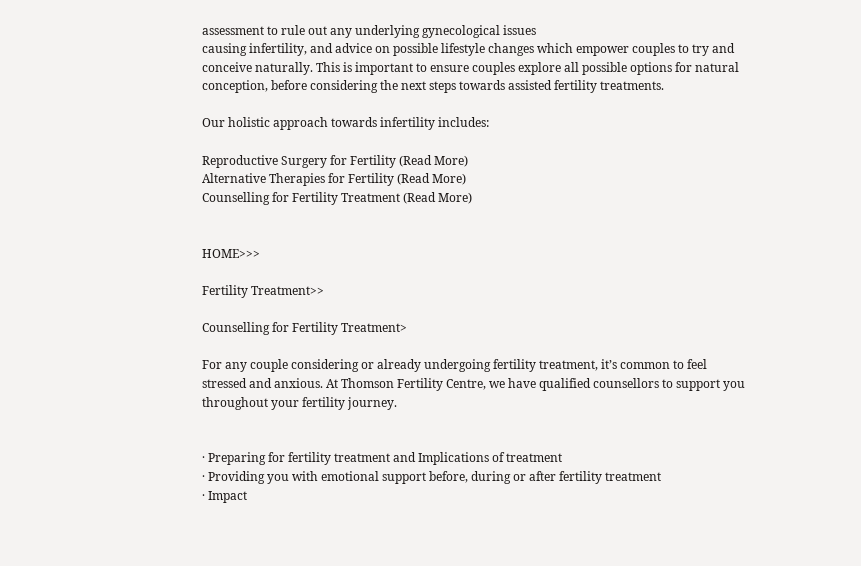assessment to rule out any underlying gynecological issues
causing infertility, and advice on possible lifestyle changes which empower couples to try and
conceive naturally. This is important to ensure couples explore all possible options for natural
conception, before considering the next steps towards assisted fertility treatments.

Our holistic approach towards infertility includes:

Reproductive Surgery for Fertility (Read More)
Alternative Therapies for Fertility (Read More)
Counselling for Fertility Treatment (Read More)


HOME>>>

Fertility Treatment>>

Counselling for Fertility Treatment>

For any couple considering or already undergoing fertility treatment, it’s common to feel
stressed and anxious. At Thomson Fertility Centre, we have qualified counsellors to support you
throughout your fertility journey.


· Preparing for fertility treatment and Implications of treatment
· Providing you with emotional support before, during or after fertility treatment
· Impact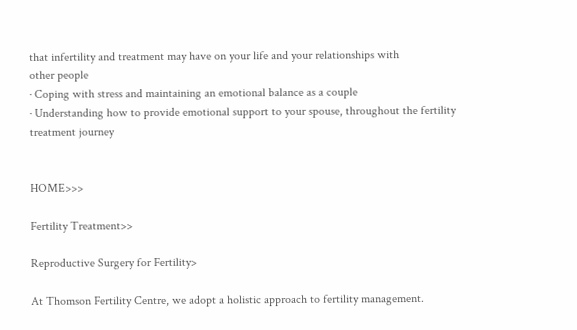that infertility and treatment may have on your life and your relationships with
other people
· Coping with stress and maintaining an emotional balance as a couple
· Understanding how to provide emotional support to your spouse, throughout the fertility
treatment journey


HOME>>>

Fertility Treatment>>

Reproductive Surgery for Fertility>

At Thomson Fertility Centre, we adopt a holistic approach to fertility management.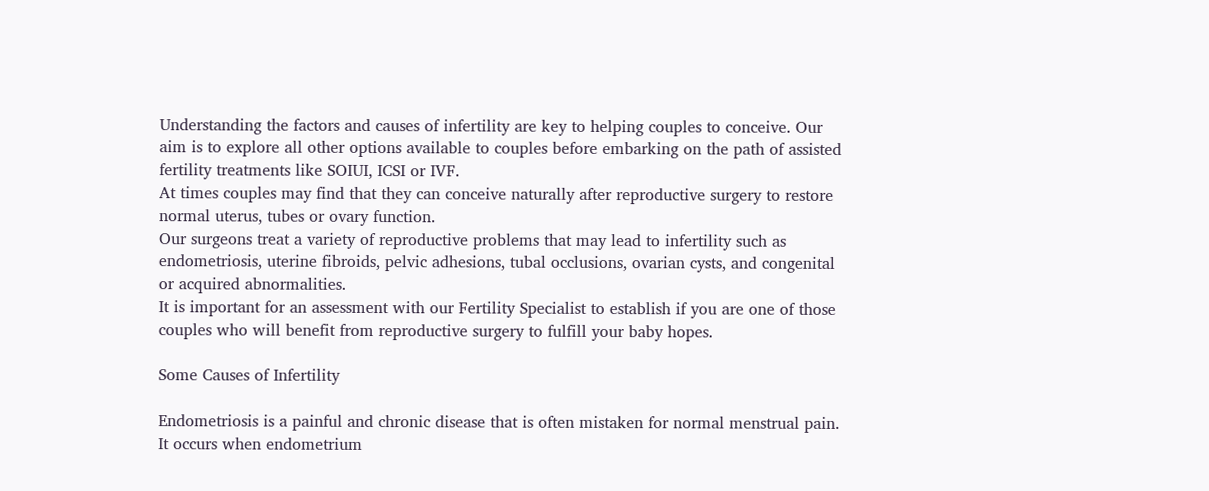Understanding the factors and causes of infertility are key to helping couples to conceive. Our
aim is to explore all other options available to couples before embarking on the path of assisted
fertility treatments like SOIUI, ICSI or IVF.
At times couples may find that they can conceive naturally after reproductive surgery to restore
normal uterus, tubes or ovary function.
Our surgeons treat a variety of reproductive problems that may lead to infertility such as
endometriosis, uterine fibroids, pelvic adhesions, tubal occlusions, ovarian cysts, and congenital
or acquired abnormalities.
It is important for an assessment with our Fertility Specialist to establish if you are one of those
couples who will benefit from reproductive surgery to fulfill your baby hopes.

Some Causes of Infertility

Endometriosis is a painful and chronic disease that is often mistaken for normal menstrual pain.
It occurs when endometrium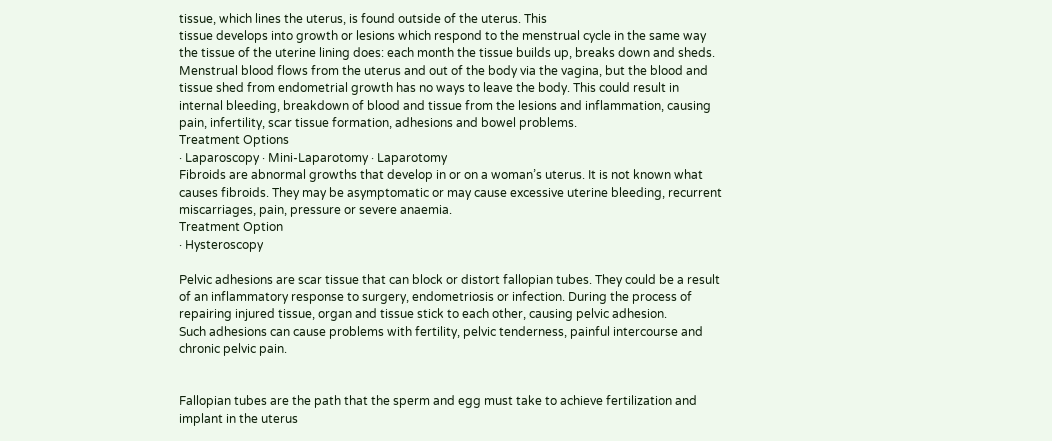tissue, which lines the uterus, is found outside of the uterus. This
tissue develops into growth or lesions which respond to the menstrual cycle in the same way
the tissue of the uterine lining does: each month the tissue builds up, breaks down and sheds.
Menstrual blood flows from the uterus and out of the body via the vagina, but the blood and
tissue shed from endometrial growth has no ways to leave the body. This could result in
internal bleeding, breakdown of blood and tissue from the lesions and inflammation, causing
pain, infertility, scar tissue formation, adhesions and bowel problems.
Treatment Options
· Laparoscopy · Mini-Laparotomy · Laparotomy
Fibroids are abnormal growths that develop in or on a woman’s uterus. It is not known what
causes fibroids. They may be asymptomatic or may cause excessive uterine bleeding, recurrent
miscarriages, pain, pressure or severe anaemia.
Treatment Option
· Hysteroscopy

Pelvic adhesions are scar tissue that can block or distort fallopian tubes. They could be a result
of an inflammatory response to surgery, endometriosis or infection. During the process of
repairing injured tissue, organ and tissue stick to each other, causing pelvic adhesion.
Such adhesions can cause problems with fertility, pelvic tenderness, painful intercourse and
chronic pelvic pain.


Fallopian tubes are the path that the sperm and egg must take to achieve fertilization and
implant in the uterus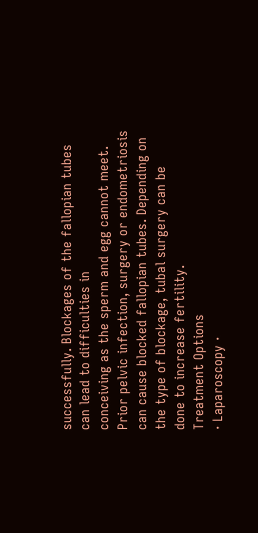successfully. Blockages of the fallopian tubes can lead to difficulties in
conceiving as the sperm and egg cannot meet. Prior pelvic infection, surgery or endometriosis
can cause blocked fallopian tubes. Depending on the type of blockage, tubal surgery can be
done to increase fertility.
Treatment Options
· Laparoscopy ·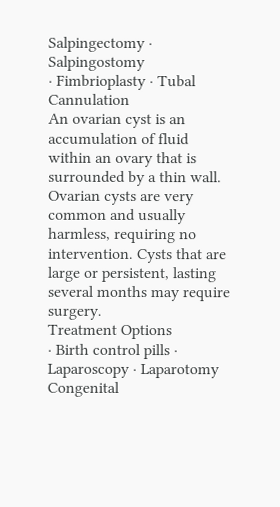Salpingectomy · Salpingostomy
· Fimbrioplasty · Tubal Cannulation
An ovarian cyst is an accumulation of fluid within an ovary that is surrounded by a thin wall.
Ovarian cysts are very common and usually harmless, requiring no intervention. Cysts that are
large or persistent, lasting several months may require surgery.
Treatment Options
· Birth control pills · Laparoscopy · Laparotomy
Congenital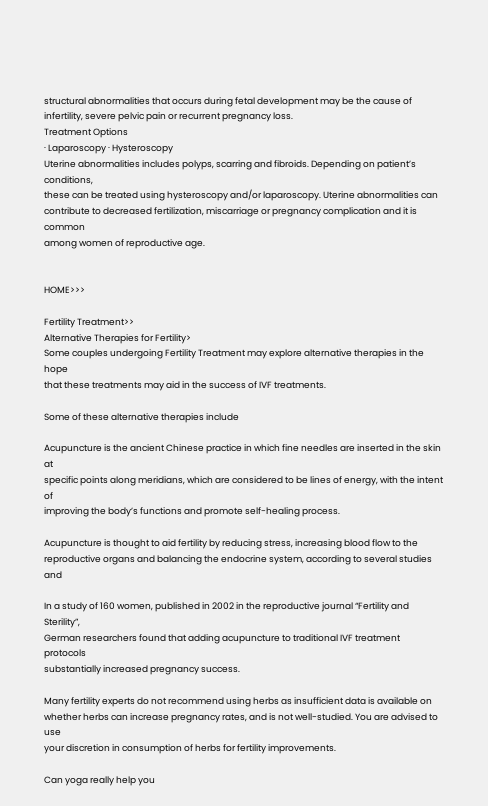structural abnormalities that occurs during fetal development may be the cause of
infertility, severe pelvic pain or recurrent pregnancy loss.
Treatment Options
· Laparoscopy · Hysteroscopy
Uterine abnormalities includes polyps, scarring and fibroids. Depending on patient’s conditions,
these can be treated using hysteroscopy and/or laparoscopy. Uterine abnormalities can
contribute to decreased fertilization, miscarriage or pregnancy complication and it is common
among women of reproductive age.


HOME>>>

Fertility Treatment>>
Alternative Therapies for Fertility>
Some couples undergoing Fertility Treatment may explore alternative therapies in the hope
that these treatments may aid in the success of IVF treatments.

Some of these alternative therapies include

Acupuncture is the ancient Chinese practice in which fine needles are inserted in the skin at
specific points along meridians, which are considered to be lines of energy, with the intent of
improving the body’s functions and promote self-healing process.

Acupuncture is thought to aid fertility by reducing stress, increasing blood flow to the
reproductive organs and balancing the endocrine system, according to several studies and

In a study of 160 women, published in 2002 in the reproductive journal “Fertility and Sterility”,
German researchers found that adding acupuncture to traditional IVF treatment protocols
substantially increased pregnancy success.

Many fertility experts do not recommend using herbs as insufficient data is available on
whether herbs can increase pregnancy rates, and is not well-studied. You are advised to use
your discretion in consumption of herbs for fertility improvements.

Can yoga really help you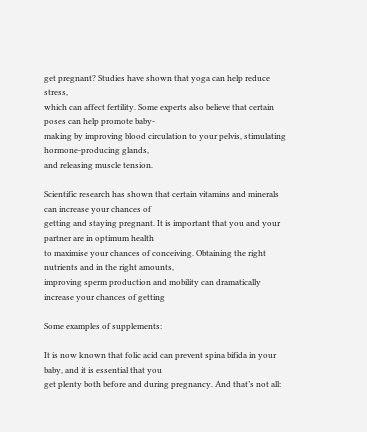get pregnant? Studies have shown that yoga can help reduce stress,
which can affect fertility. Some experts also believe that certain poses can help promote baby-
making by improving blood circulation to your pelvis, stimulating hormone-producing glands,
and releasing muscle tension.

Scientific research has shown that certain vitamins and minerals can increase your chances of
getting and staying pregnant. It is important that you and your partner are in optimum health
to maximise your chances of conceiving. Obtaining the right nutrients and in the right amounts,
improving sperm production and mobility can dramatically increase your chances of getting

Some examples of supplements:

It is now known that folic acid can prevent spina bifida in your baby, and it is essential that you
get plenty both before and during pregnancy. And that’s not all: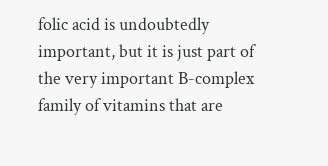folic acid is undoubtedly
important, but it is just part of the very important B-complex family of vitamins that are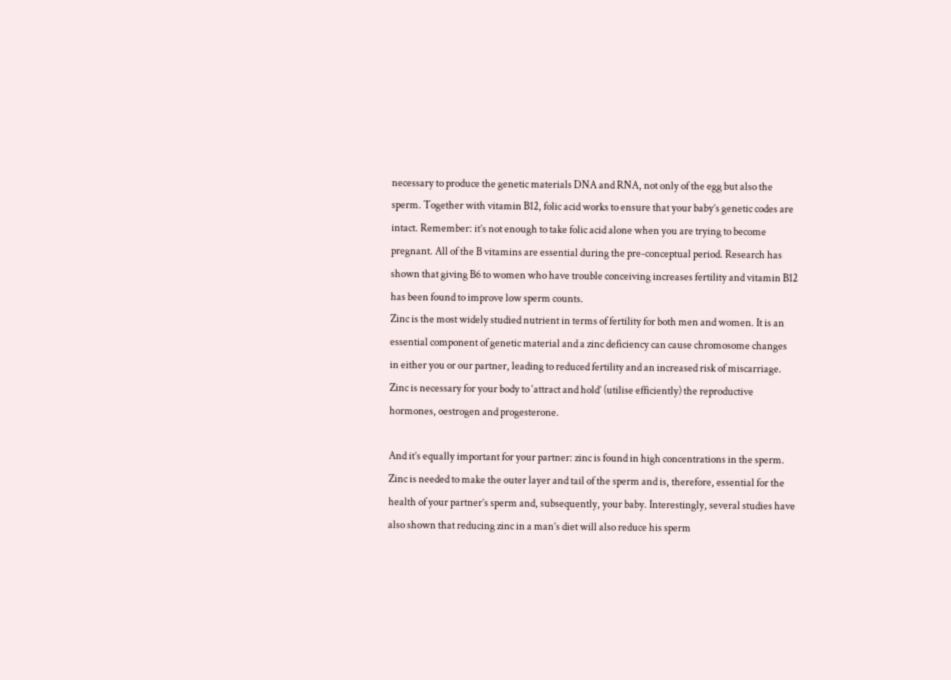necessary to produce the genetic materials DNA and RNA, not only of the egg but also the
sperm. Together with vitamin B12, folic acid works to ensure that your baby’s genetic codes are
intact. Remember: it’s not enough to take folic acid alone when you are trying to become
pregnant. All of the B vitamins are essential during the pre-conceptual period. Research has
shown that giving B6 to women who have trouble conceiving increases fertility and vitamin B12
has been found to improve low sperm counts.
Zinc is the most widely studied nutrient in terms of fertility for both men and women. It is an
essential component of genetic material and a zinc deficiency can cause chromosome changes
in either you or our partner, leading to reduced fertility and an increased risk of miscarriage.
Zinc is necessary for your body to ‘attract and hold’ (utilise efficiently) the reproductive
hormones, oestrogen and progesterone.

And it’s equally important for your partner: zinc is found in high concentrations in the sperm.
Zinc is needed to make the outer layer and tail of the sperm and is, therefore, essential for the
health of your partner’s sperm and, subsequently, your baby. Interestingly, several studies have
also shown that reducing zinc in a man’s diet will also reduce his sperm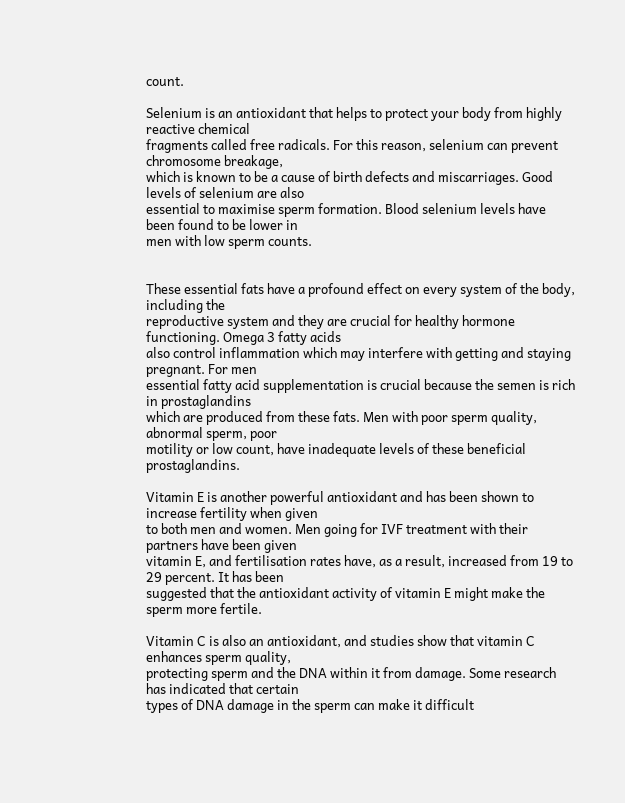count.

Selenium is an antioxidant that helps to protect your body from highly reactive chemical
fragments called free radicals. For this reason, selenium can prevent chromosome breakage,
which is known to be a cause of birth defects and miscarriages. Good levels of selenium are also
essential to maximise sperm formation. Blood selenium levels have been found to be lower in
men with low sperm counts.


These essential fats have a profound effect on every system of the body, including the
reproductive system and they are crucial for healthy hormone functioning. Omega 3 fatty acids
also control inflammation which may interfere with getting and staying pregnant. For men
essential fatty acid supplementation is crucial because the semen is rich in prostaglandins
which are produced from these fats. Men with poor sperm quality, abnormal sperm, poor
motility or low count, have inadequate levels of these beneficial prostaglandins.

Vitamin E is another powerful antioxidant and has been shown to increase fertility when given
to both men and women. Men going for IVF treatment with their partners have been given
vitamin E, and fertilisation rates have, as a result, increased from 19 to 29 percent. It has been
suggested that the antioxidant activity of vitamin E might make the sperm more fertile.

Vitamin C is also an antioxidant, and studies show that vitamin C enhances sperm quality,
protecting sperm and the DNA within it from damage. Some research has indicated that certain
types of DNA damage in the sperm can make it difficult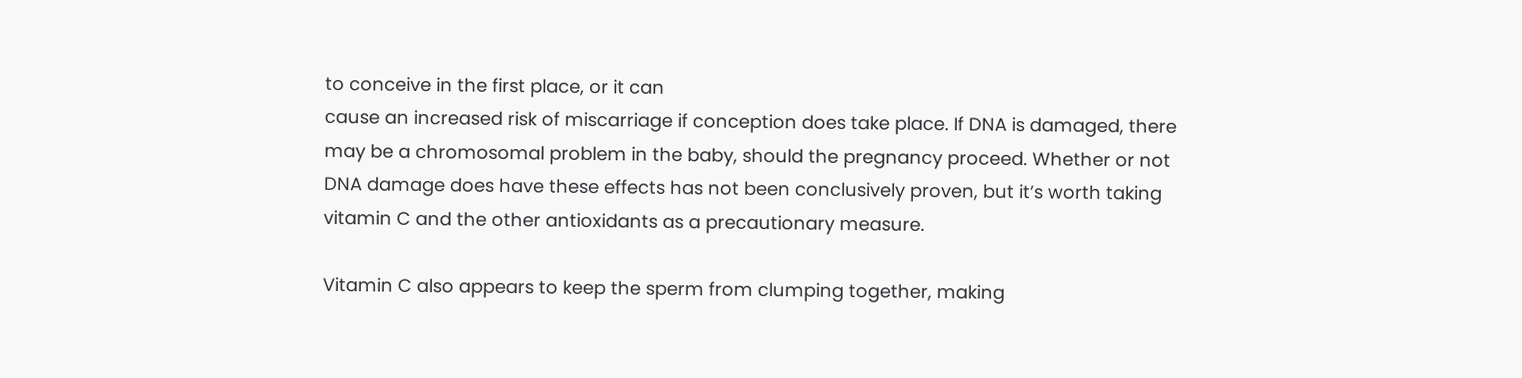to conceive in the first place, or it can
cause an increased risk of miscarriage if conception does take place. If DNA is damaged, there
may be a chromosomal problem in the baby, should the pregnancy proceed. Whether or not
DNA damage does have these effects has not been conclusively proven, but it’s worth taking
vitamin C and the other antioxidants as a precautionary measure.

Vitamin C also appears to keep the sperm from clumping together, making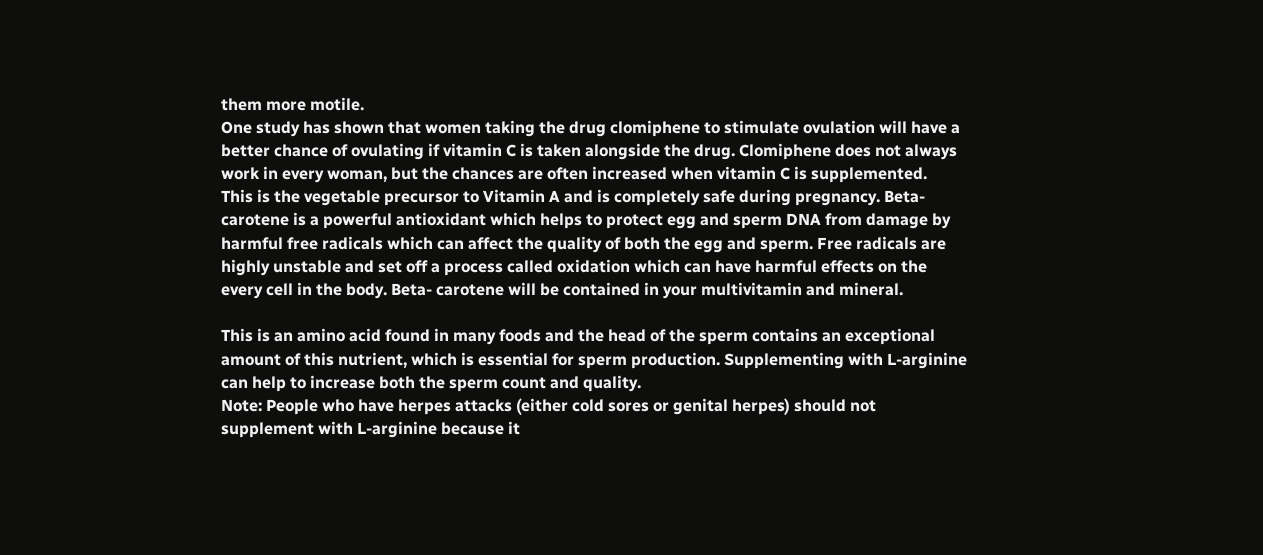them more motile.
One study has shown that women taking the drug clomiphene to stimulate ovulation will have a
better chance of ovulating if vitamin C is taken alongside the drug. Clomiphene does not always
work in every woman, but the chances are often increased when vitamin C is supplemented.
This is the vegetable precursor to Vitamin A and is completely safe during pregnancy. Beta-
carotene is a powerful antioxidant which helps to protect egg and sperm DNA from damage by
harmful free radicals which can affect the quality of both the egg and sperm. Free radicals are
highly unstable and set off a process called oxidation which can have harmful effects on the
every cell in the body. Beta- carotene will be contained in your multivitamin and mineral.

This is an amino acid found in many foods and the head of the sperm contains an exceptional
amount of this nutrient, which is essential for sperm production. Supplementing with L-arginine
can help to increase both the sperm count and quality.
Note: People who have herpes attacks (either cold sores or genital herpes) should not
supplement with L-arginine because it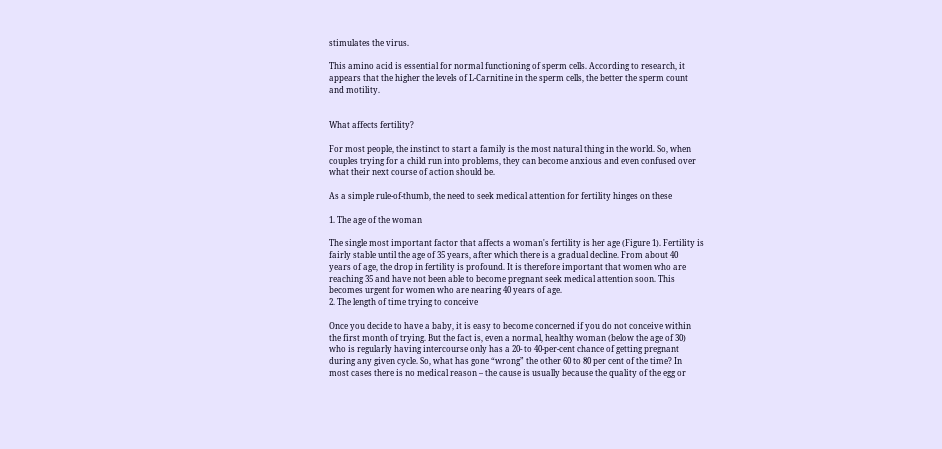stimulates the virus.

This amino acid is essential for normal functioning of sperm cells. According to research, it
appears that the higher the levels of L-Carnitine in the sperm cells, the better the sperm count
and motility.


What affects fertility?

For most people, the instinct to start a family is the most natural thing in the world. So, when
couples trying for a child run into problems, they can become anxious and even confused over
what their next course of action should be.

As a simple rule-of-thumb, the need to seek medical attention for fertility hinges on these

1. The age of the woman

The single most important factor that affects a woman's fertility is her age (Figure 1). Fertility is
fairly stable until the age of 35 years, after which there is a gradual decline. From about 40
years of age, the drop in fertility is profound. It is therefore important that women who are
reaching 35 and have not been able to become pregnant seek medical attention soon. This
becomes urgent for women who are nearing 40 years of age.
2. The length of time trying to conceive

Once you decide to have a baby, it is easy to become concerned if you do not conceive within
the first month of trying. But the fact is, even a normal, healthy woman (below the age of 30)
who is regularly having intercourse only has a 20- to 40-per-cent chance of getting pregnant
during any given cycle. So, what has gone “wrong” the other 60 to 80 per cent of the time? In
most cases there is no medical reason – the cause is usually because the quality of the egg or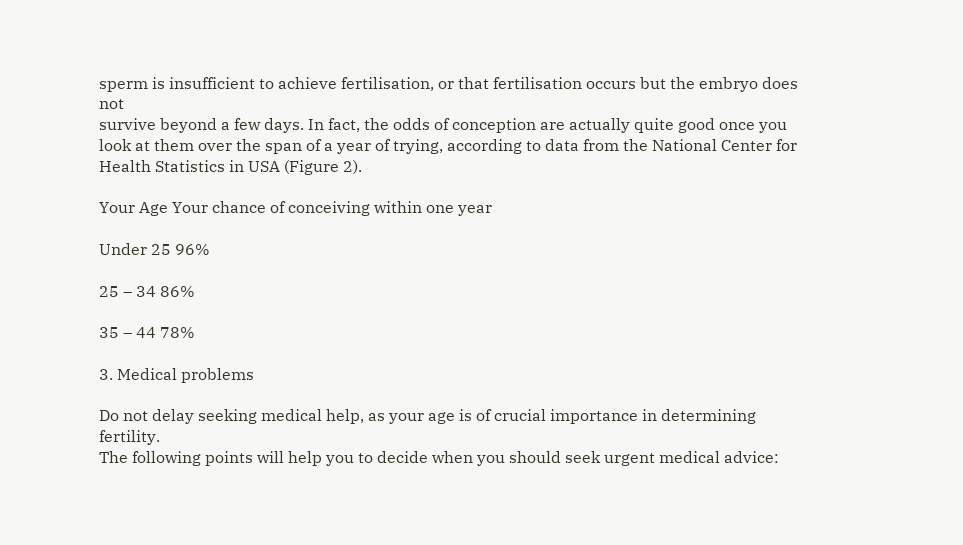sperm is insufficient to achieve fertilisation, or that fertilisation occurs but the embryo does not
survive beyond a few days. In fact, the odds of conception are actually quite good once you
look at them over the span of a year of trying, according to data from the National Center for
Health Statistics in USA (Figure 2).

Your Age Your chance of conceiving within one year

Under 25 96%

25 – 34 86%

35 – 44 78%

3. Medical problems

Do not delay seeking medical help, as your age is of crucial importance in determining fertility.
The following points will help you to decide when you should seek urgent medical advice: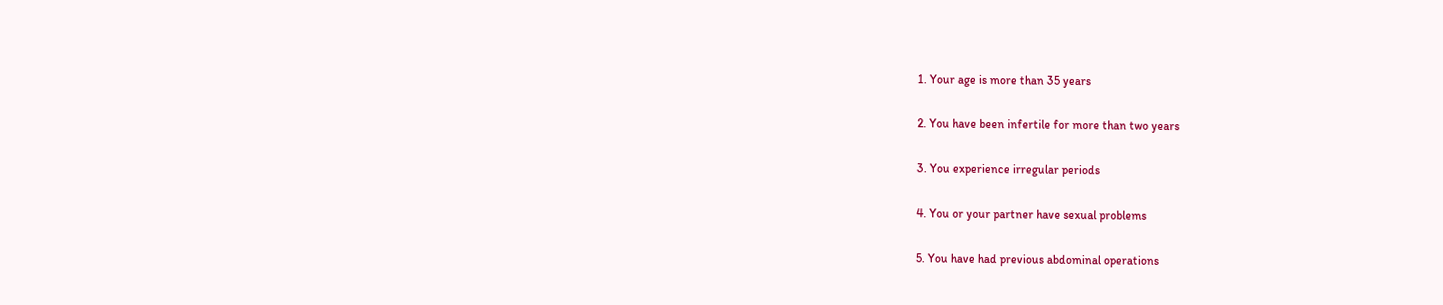1. Your age is more than 35 years

2. You have been infertile for more than two years

3. You experience irregular periods

4. You or your partner have sexual problems

5. You have had previous abdominal operations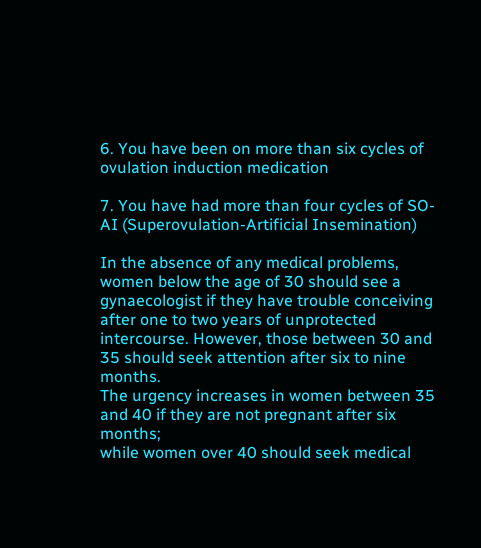6. You have been on more than six cycles of ovulation induction medication

7. You have had more than four cycles of SO-AI (Superovulation-Artificial Insemination)

In the absence of any medical problems, women below the age of 30 should see a
gynaecologist if they have trouble conceiving after one to two years of unprotected
intercourse. However, those between 30 and 35 should seek attention after six to nine months.
The urgency increases in women between 35 and 40 if they are not pregnant after six months;
while women over 40 should seek medical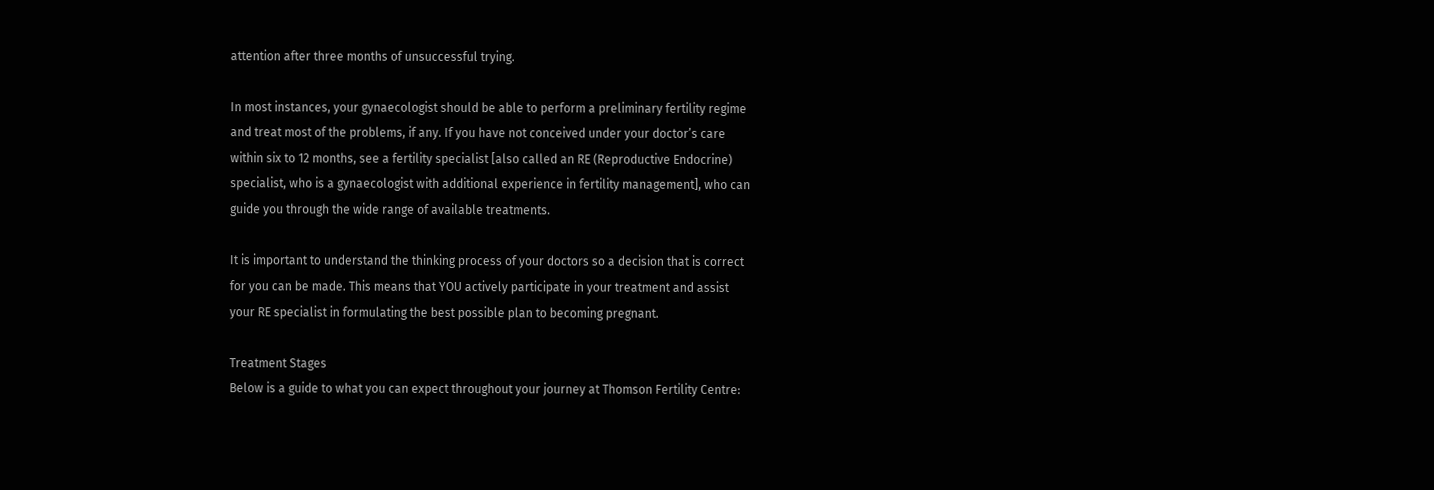attention after three months of unsuccessful trying.

In most instances, your gynaecologist should be able to perform a preliminary fertility regime
and treat most of the problems, if any. If you have not conceived under your doctor’s care
within six to 12 months, see a fertility specialist [also called an RE (Reproductive Endocrine)
specialist, who is a gynaecologist with additional experience in fertility management], who can
guide you through the wide range of available treatments.

It is important to understand the thinking process of your doctors so a decision that is correct
for you can be made. This means that YOU actively participate in your treatment and assist
your RE specialist in formulating the best possible plan to becoming pregnant.

Treatment Stages
Below is a guide to what you can expect throughout your journey at Thomson Fertility Centre: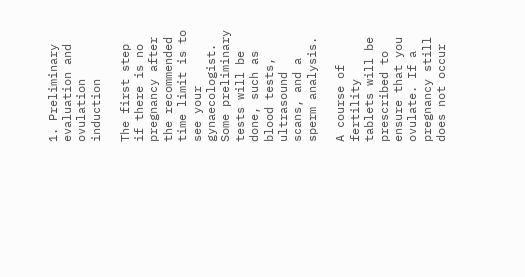1. Preliminary evaluation and ovulation induction

The first step if there is no pregnancy after the recommended time limit is to see your
gynaecologist. Some preliminary tests will be done, such as blood tests, ultrasound scans, and a
sperm analysis.

A course of fertility tablets will be prescribed to ensure that you ovulate. If a pregnancy still
does not occur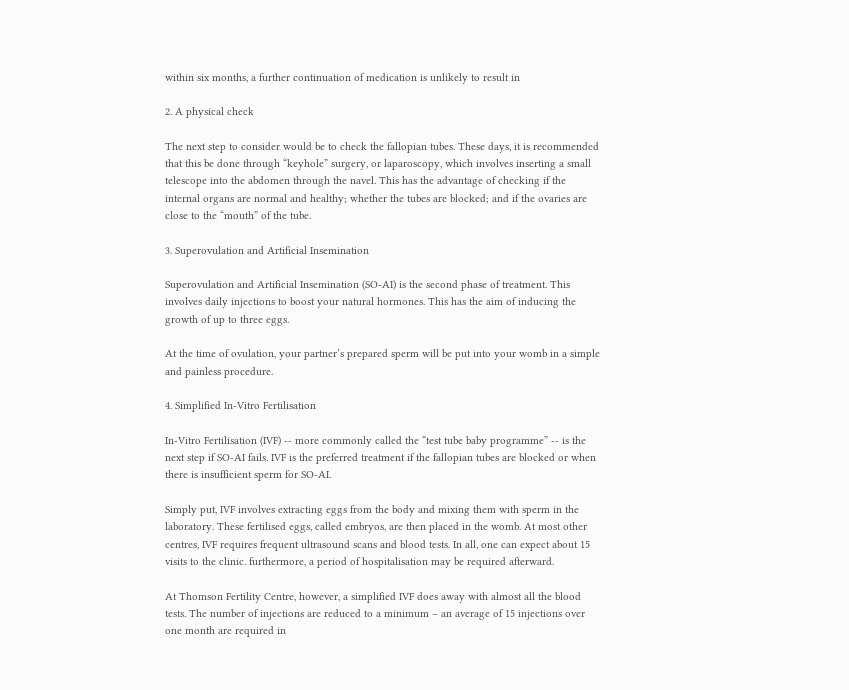within six months, a further continuation of medication is unlikely to result in

2. A physical check

The next step to consider would be to check the fallopian tubes. These days, it is recommended
that this be done through “keyhole” surgery, or laparoscopy, which involves inserting a small
telescope into the abdomen through the navel. This has the advantage of checking if the
internal organs are normal and healthy; whether the tubes are blocked; and if the ovaries are
close to the “mouth” of the tube.

3. Superovulation and Artificial Insemination

Superovulation and Artificial Insemination (SO-AI) is the second phase of treatment. This
involves daily injections to boost your natural hormones. This has the aim of inducing the
growth of up to three eggs.

At the time of ovulation, your partner’s prepared sperm will be put into your womb in a simple
and painless procedure.

4. Simplified In-Vitro Fertilisation

In-Vitro Fertilisation (IVF) -- more commonly called the “test tube baby programme” -- is the
next step if SO-AI fails. IVF is the preferred treatment if the fallopian tubes are blocked or when
there is insufficient sperm for SO-AI.

Simply put, IVF involves extracting eggs from the body and mixing them with sperm in the
laboratory. These fertilised eggs, called embryos, are then placed in the womb. At most other
centres, IVF requires frequent ultrasound scans and blood tests. In all, one can expect about 15
visits to the clinic. furthermore, a period of hospitalisation may be required afterward.

At Thomson Fertility Centre, however, a simplified IVF does away with almost all the blood
tests. The number of injections are reduced to a minimum – an average of 15 injections over
one month are required in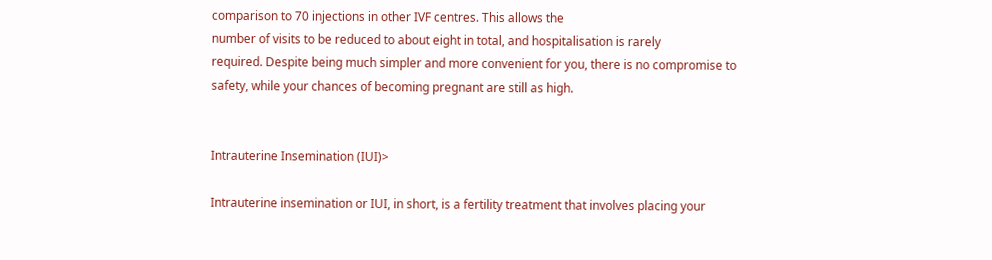comparison to 70 injections in other IVF centres. This allows the
number of visits to be reduced to about eight in total, and hospitalisation is rarely
required. Despite being much simpler and more convenient for you, there is no compromise to
safety, while your chances of becoming pregnant are still as high.


Intrauterine Insemination (IUI)>

Intrauterine insemination or IUI, in short, is a fertility treatment that involves placing your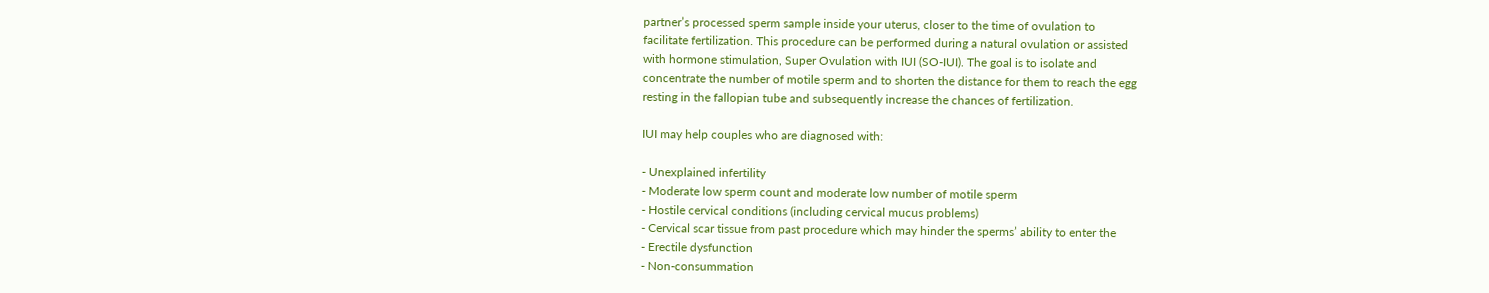partner’s processed sperm sample inside your uterus, closer to the time of ovulation to
facilitate fertilization. This procedure can be performed during a natural ovulation or assisted
with hormone stimulation, Super Ovulation with IUI (SO-IUI). The goal is to isolate and
concentrate the number of motile sperm and to shorten the distance for them to reach the egg
resting in the fallopian tube and subsequently increase the chances of fertilization.

IUI may help couples who are diagnosed with:

- Unexplained infertility
- Moderate low sperm count and moderate low number of motile sperm
- Hostile cervical conditions (including cervical mucus problems)
- Cervical scar tissue from past procedure which may hinder the sperms’ ability to enter the
- Erectile dysfunction
- Non-consummation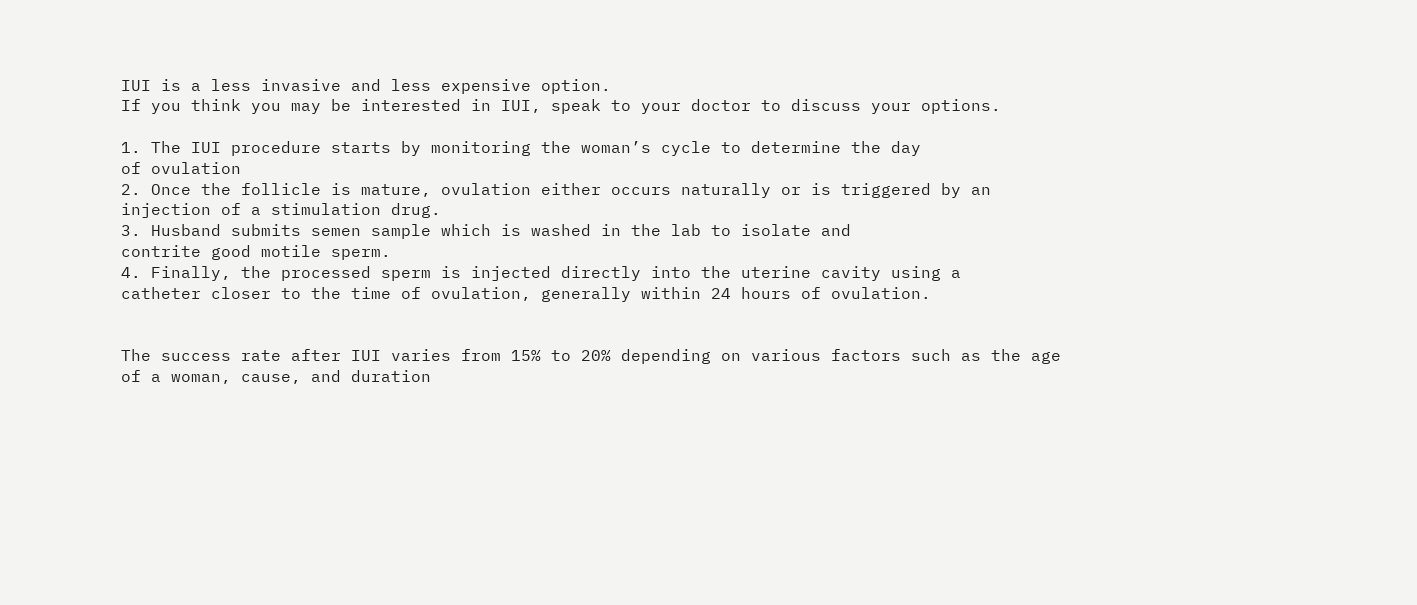IUI is a less invasive and less expensive option.
If you think you may be interested in IUI, speak to your doctor to discuss your options.

1. The IUI procedure starts by monitoring the woman’s cycle to determine the day
of ovulation
2. Once the follicle is mature, ovulation either occurs naturally or is triggered by an
injection of a stimulation drug.
3. Husband submits semen sample which is washed in the lab to isolate and
contrite good motile sperm.
4. Finally, the processed sperm is injected directly into the uterine cavity using a
catheter closer to the time of ovulation, generally within 24 hours of ovulation.


The success rate after IUI varies from 15% to 20% depending on various factors such as the age
of a woman, cause, and duration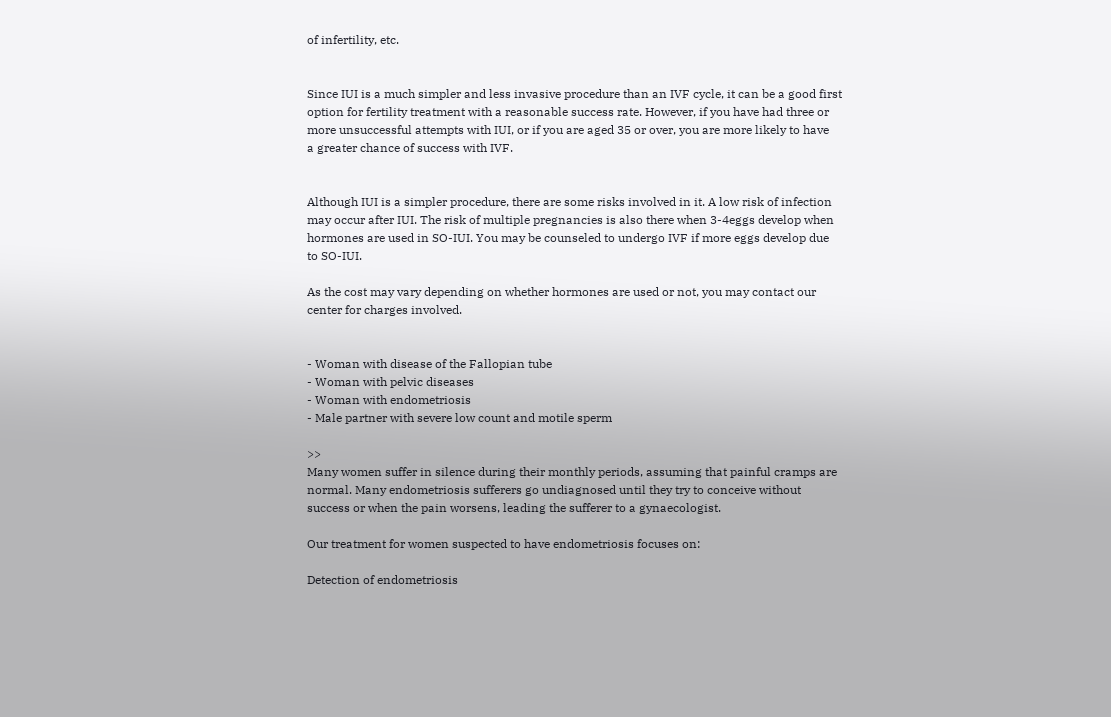of infertility, etc.


Since IUI is a much simpler and less invasive procedure than an IVF cycle, it can be a good first
option for fertility treatment with a reasonable success rate. However, if you have had three or
more unsuccessful attempts with IUI, or if you are aged 35 or over, you are more likely to have
a greater chance of success with IVF.


Although IUI is a simpler procedure, there are some risks involved in it. A low risk of infection
may occur after IUI. The risk of multiple pregnancies is also there when 3-4eggs develop when
hormones are used in SO-IUI. You may be counseled to undergo IVF if more eggs develop due
to SO-IUI.

As the cost may vary depending on whether hormones are used or not, you may contact our
center for charges involved.


- Woman with disease of the Fallopian tube
- Woman with pelvic diseases
- Woman with endometriosis
- Male partner with severe low count and motile sperm

>>
Many women suffer in silence during their monthly periods, assuming that painful cramps are
normal. Many endometriosis sufferers go undiagnosed until they try to conceive without
success or when the pain worsens, leading the sufferer to a gynaecologist.

Our treatment for women suspected to have endometriosis focuses on:

Detection of endometriosis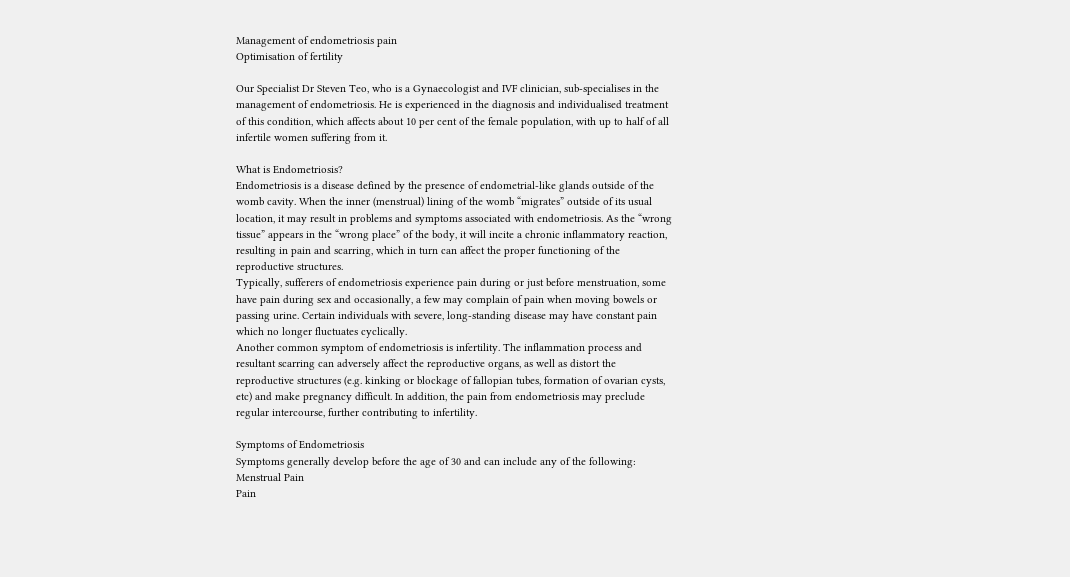Management of endometriosis pain
Optimisation of fertility

Our Specialist Dr Steven Teo, who is a Gynaecologist and IVF clinician, sub-specialises in the
management of endometriosis. He is experienced in the diagnosis and individualised treatment
of this condition, which affects about 10 per cent of the female population, with up to half of all
infertile women suffering from it.

What is Endometriosis?
Endometriosis is a disease defined by the presence of endometrial-like glands outside of the
womb cavity. When the inner (menstrual) lining of the womb “migrates” outside of its usual
location, it may result in problems and symptoms associated with endometriosis. As the “wrong
tissue” appears in the “wrong place” of the body, it will incite a chronic inflammatory reaction,
resulting in pain and scarring, which in turn can affect the proper functioning of the
reproductive structures.
Typically, sufferers of endometriosis experience pain during or just before menstruation, some
have pain during sex and occasionally, a few may complain of pain when moving bowels or
passing urine. Certain individuals with severe, long-standing disease may have constant pain
which no longer fluctuates cyclically.
Another common symptom of endometriosis is infertility. The inflammation process and
resultant scarring can adversely affect the reproductive organs, as well as distort the
reproductive structures (e.g. kinking or blockage of fallopian tubes, formation of ovarian cysts,
etc) and make pregnancy difficult. In addition, the pain from endometriosis may preclude
regular intercourse, further contributing to infertility.

Symptoms of Endometriosis
Symptoms generally develop before the age of 30 and can include any of the following:
Menstrual Pain
Pain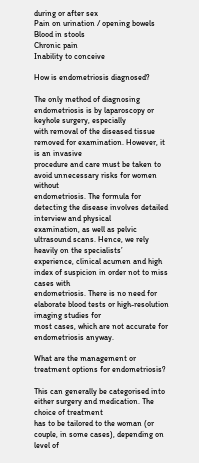during or after sex
Pain on urination / opening bowels
Blood in stools
Chronic pain
Inability to conceive

How is endometriosis diagnosed?

The only method of diagnosing endometriosis is by laparoscopy or keyhole surgery, especially
with removal of the diseased tissue removed for examination. However, it is an invasive
procedure and care must be taken to avoid unnecessary risks for women without
endometriosis. The formula for detecting the disease involves detailed interview and physical
examination, as well as pelvic ultrasound scans. Hence, we rely heavily on the specialists’
experience, clinical acumen and high index of suspicion in order not to miss cases with
endometriosis. There is no need for elaborate blood tests or high-resolution imaging studies for
most cases, which are not accurate for endometriosis anyway.

What are the management or treatment options for endometriosis?

This can generally be categorised into either surgery and medication. The choice of treatment
has to be tailored to the woman (or couple, in some cases), depending on level of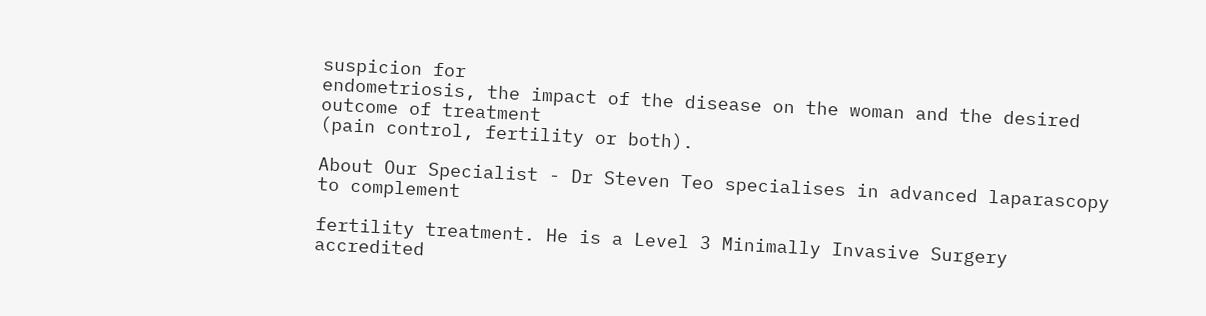suspicion for
endometriosis, the impact of the disease on the woman and the desired outcome of treatment
(pain control, fertility or both).

About Our Specialist - Dr Steven Teo specialises in advanced laparascopy to complement

fertility treatment. He is a Level 3 Minimally Invasive Surgery accredited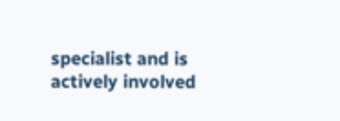specialist and is
actively involved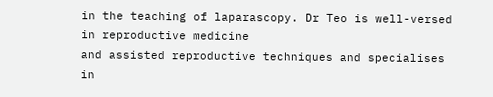in the teaching of laparascopy. Dr Teo is well-versed in reproductive medicine
and assisted reproductive techniques and specialises in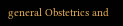general Obstetrics and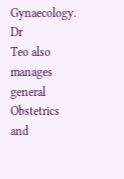Gynaecology. Dr
Teo also manages general Obstetrics and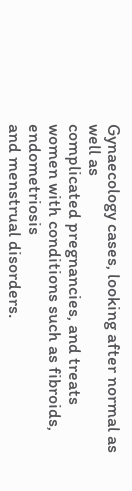Gynaecology cases, looking after normal as well as
complicated pregnancies, and treats women with conditions such as fibroids, endometriosis
and menstrual disorders.